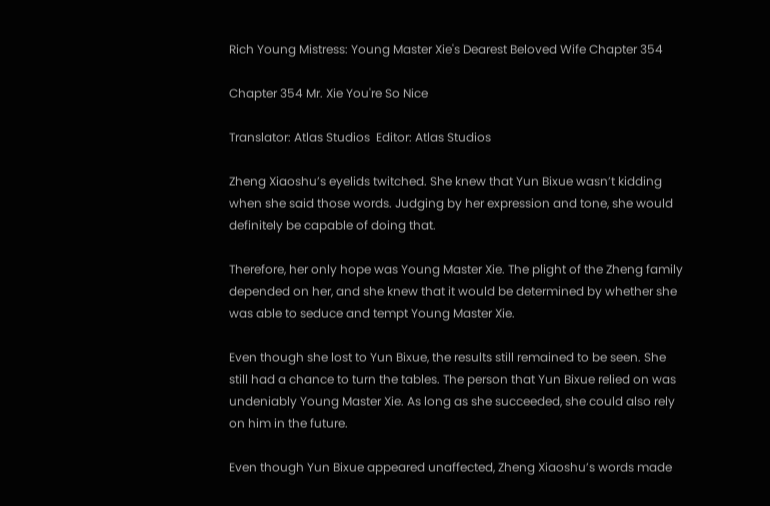Rich Young Mistress: Young Master Xie's Dearest Beloved Wife Chapter 354

Chapter 354 Mr. Xie You're So Nice

Translator: Atlas Studios  Editor: Atlas Studios

Zheng Xiaoshu’s eyelids twitched. She knew that Yun Bixue wasn’t kidding when she said those words. Judging by her expression and tone, she would definitely be capable of doing that.

Therefore, her only hope was Young Master Xie. The plight of the Zheng family depended on her, and she knew that it would be determined by whether she was able to seduce and tempt Young Master Xie.

Even though she lost to Yun Bixue, the results still remained to be seen. She still had a chance to turn the tables. The person that Yun Bixue relied on was undeniably Young Master Xie. As long as she succeeded, she could also rely on him in the future.

Even though Yun Bixue appeared unaffected, Zheng Xiaoshu’s words made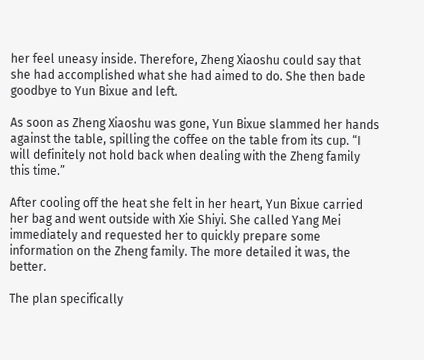her feel uneasy inside. Therefore, Zheng Xiaoshu could say that she had accomplished what she had aimed to do. She then bade goodbye to Yun Bixue and left.

As soon as Zheng Xiaoshu was gone, Yun Bixue slammed her hands against the table, spilling the coffee on the table from its cup. “I will definitely not hold back when dealing with the Zheng family this time.”

After cooling off the heat she felt in her heart, Yun Bixue carried her bag and went outside with Xie Shiyi. She called Yang Mei immediately and requested her to quickly prepare some information on the Zheng family. The more detailed it was, the better.

The plan specifically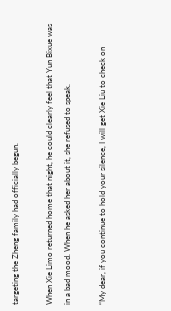targeting the Zheng family had officially begun.

When Xie Limo returned home that night, he could clearly feel that Yun Bixue was in a bad mood. When he asked her about it, she refused to speak.

“My dear, if you continue to hold your silence, I will get Xie Liu to check on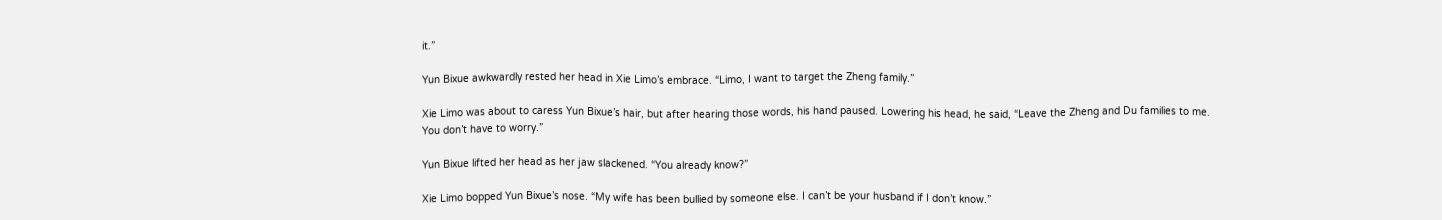it.”

Yun Bixue awkwardly rested her head in Xie Limo’s embrace. “Limo, I want to target the Zheng family.”

Xie Limo was about to caress Yun Bixue’s hair, but after hearing those words, his hand paused. Lowering his head, he said, “Leave the Zheng and Du families to me. You don’t have to worry.”

Yun Bixue lifted her head as her jaw slackened. “You already know?”

Xie Limo bopped Yun Bixue’s nose. “My wife has been bullied by someone else. I can’t be your husband if I don’t know.”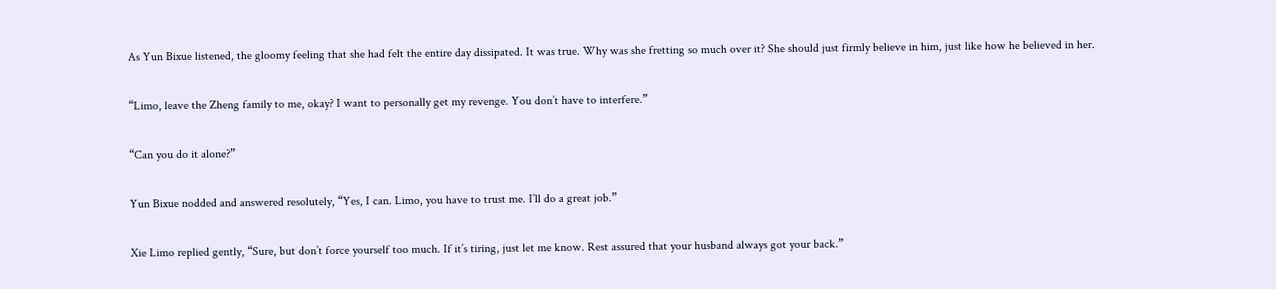As Yun Bixue listened, the gloomy feeling that she had felt the entire day dissipated. It was true. Why was she fretting so much over it? She should just firmly believe in him, just like how he believed in her.

“Limo, leave the Zheng family to me, okay? I want to personally get my revenge. You don’t have to interfere.”

“Can you do it alone?”

Yun Bixue nodded and answered resolutely, “Yes, I can. Limo, you have to trust me. I’ll do a great job.”

Xie Limo replied gently, “Sure, but don’t force yourself too much. If it’s tiring, just let me know. Rest assured that your husband always got your back.”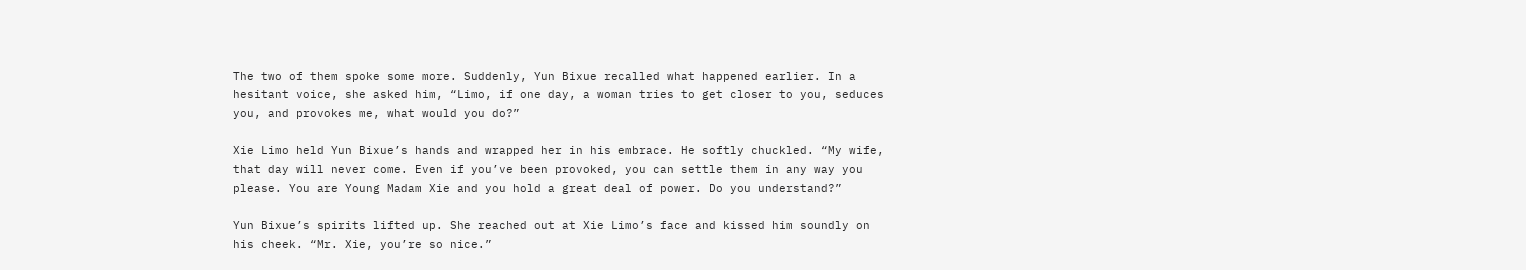The two of them spoke some more. Suddenly, Yun Bixue recalled what happened earlier. In a hesitant voice, she asked him, “Limo, if one day, a woman tries to get closer to you, seduces you, and provokes me, what would you do?”

Xie Limo held Yun Bixue’s hands and wrapped her in his embrace. He softly chuckled. “My wife, that day will never come. Even if you’ve been provoked, you can settle them in any way you please. You are Young Madam Xie and you hold a great deal of power. Do you understand?”

Yun Bixue’s spirits lifted up. She reached out at Xie Limo’s face and kissed him soundly on his cheek. “Mr. Xie, you’re so nice.”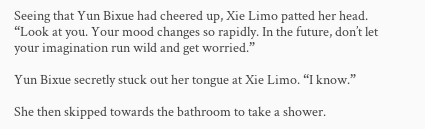Seeing that Yun Bixue had cheered up, Xie Limo patted her head. “Look at you. Your mood changes so rapidly. In the future, don’t let your imagination run wild and get worried.”

Yun Bixue secretly stuck out her tongue at Xie Limo. “I know.”

She then skipped towards the bathroom to take a shower.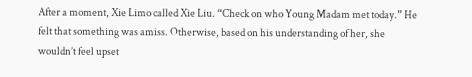After a moment, Xie Limo called Xie Liu. “Check on who Young Madam met today.” He felt that something was amiss. Otherwise, based on his understanding of her, she wouldn’t feel upset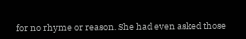for no rhyme or reason. She had even asked those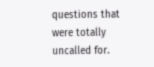questions that were totally uncalled for.